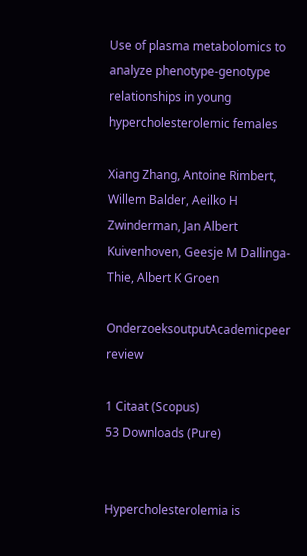Use of plasma metabolomics to analyze phenotype-genotype relationships in young hypercholesterolemic females

Xiang Zhang, Antoine Rimbert, Willem Balder, Aeilko H Zwinderman, Jan Albert Kuivenhoven, Geesje M Dallinga-Thie, Albert K Groen

OnderzoeksoutputAcademicpeer review

1 Citaat (Scopus)
53 Downloads (Pure)


Hypercholesterolemia is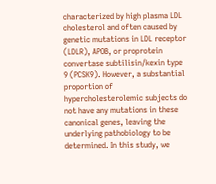characterized by high plasma LDL cholesterol and often caused by genetic mutations in LDL receptor (LDLR), APOB, or proprotein convertase subtilisin/kexin type 9 (PCSK9). However, a substantial proportion of hypercholesterolemic subjects do not have any mutations in these canonical genes, leaving the underlying pathobiology to be determined. In this study, we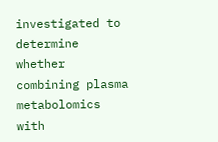investigated to determine whether combining plasma metabolomics with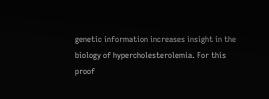genetic information increases insight in the biology of hypercholesterolemia. For this proof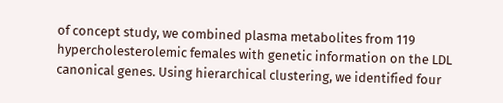of concept study, we combined plasma metabolites from 119 hypercholesterolemic females with genetic information on the LDL canonical genes. Using hierarchical clustering, we identified four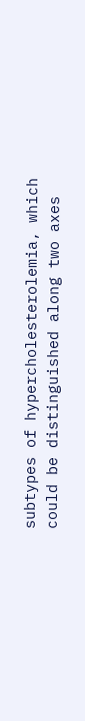subtypes of hypercholesterolemia, which could be distinguished along two axes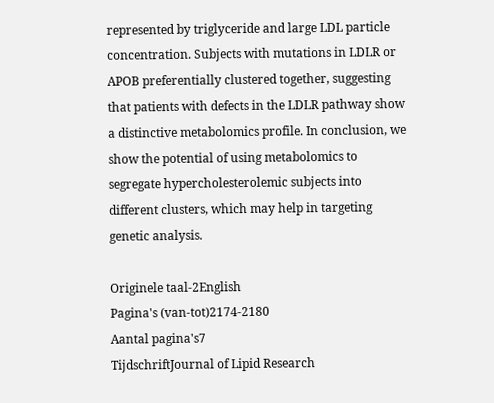represented by triglyceride and large LDL particle concentration. Subjects with mutations in LDLR or APOB preferentially clustered together, suggesting that patients with defects in the LDLR pathway show a distinctive metabolomics profile. In conclusion, we show the potential of using metabolomics to segregate hypercholesterolemic subjects into different clusters, which may help in targeting genetic analysis.

Originele taal-2English
Pagina's (van-tot)2174-2180
Aantal pagina's7
TijdschriftJournal of Lipid Research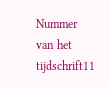Nummer van het tijdschrift11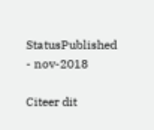StatusPublished - nov-2018

Citeer dit